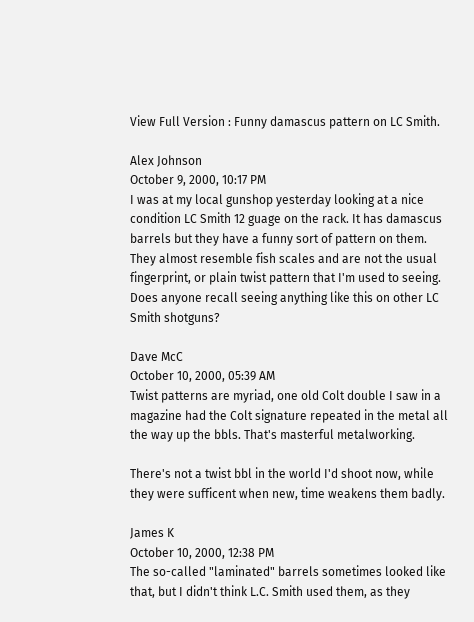View Full Version : Funny damascus pattern on LC Smith.

Alex Johnson
October 9, 2000, 10:17 PM
I was at my local gunshop yesterday looking at a nice condition LC Smith 12 guage on the rack. It has damascus barrels but they have a funny sort of pattern on them. They almost resemble fish scales and are not the usual fingerprint, or plain twist pattern that I'm used to seeing. Does anyone recall seeing anything like this on other LC Smith shotguns?

Dave McC
October 10, 2000, 05:39 AM
Twist patterns are myriad, one old Colt double I saw in a magazine had the Colt signature repeated in the metal all the way up the bbls. That's masterful metalworking.

There's not a twist bbl in the world I'd shoot now, while they were sufficent when new, time weakens them badly.

James K
October 10, 2000, 12:38 PM
The so-called "laminated" barrels sometimes looked like that, but I didn't think L.C. Smith used them, as they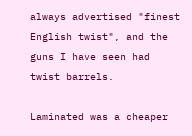always advertised "finest English twist", and the guns I have seen had twist barrels.

Laminated was a cheaper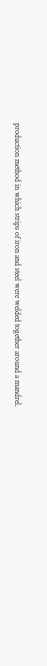production method in which strips of iron and steel were welded together around a mandrel.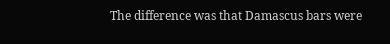The difference was that Damascus bars were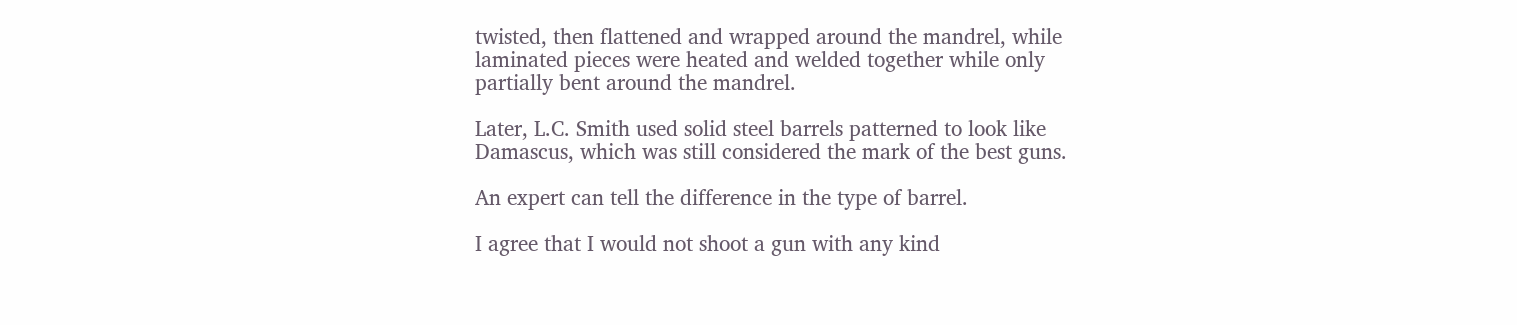twisted, then flattened and wrapped around the mandrel, while laminated pieces were heated and welded together while only partially bent around the mandrel.

Later, L.C. Smith used solid steel barrels patterned to look like Damascus, which was still considered the mark of the best guns.

An expert can tell the difference in the type of barrel.

I agree that I would not shoot a gun with any kind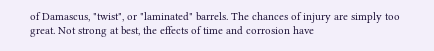of Damascus, "twist", or "laminated" barrels. The chances of injury are simply too great. Not strong at best, the effects of time and corrosion have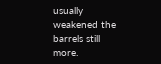usually weakened the barrels still more.